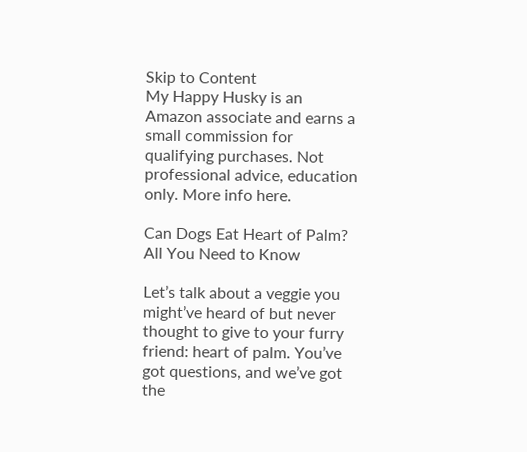Skip to Content
My Happy Husky is an Amazon associate and earns a small commission for qualifying purchases. Not professional advice, education only. More info here.

Can Dogs Eat Heart of Palm? All You Need to Know

Let’s talk about a veggie you might’ve heard of but never thought to give to your furry friend: heart of palm. You’ve got questions, and we’ve got the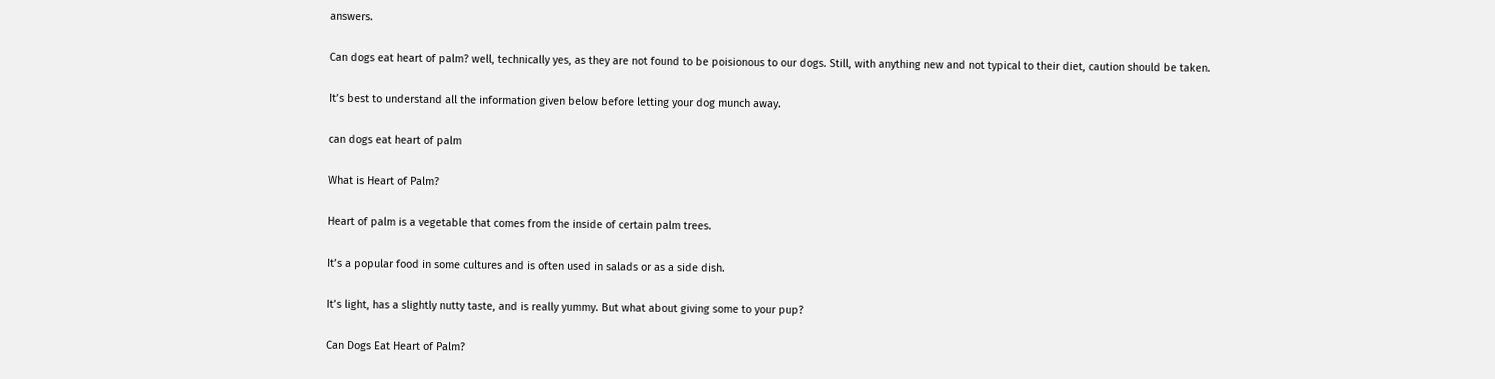answers.

Can dogs eat heart of palm? well, technically yes, as they are not found to be poisionous to our dogs. Still, with anything new and not typical to their diet, caution should be taken.

It’s best to understand all the information given below before letting your dog munch away.

can dogs eat heart of palm

What is Heart of Palm?

Heart of palm is a vegetable that comes from the inside of certain palm trees.

It’s a popular food in some cultures and is often used in salads or as a side dish.

It’s light, has a slightly nutty taste, and is really yummy. But what about giving some to your pup?

Can Dogs Eat Heart of Palm?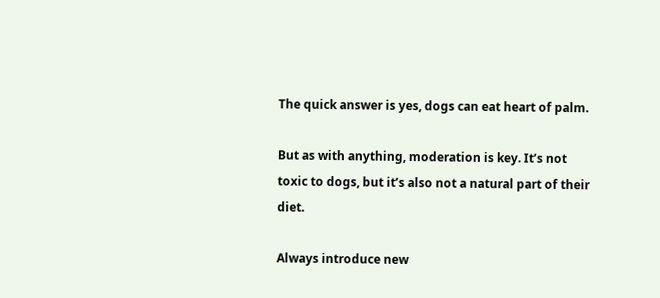The quick answer is yes, dogs can eat heart of palm.

But as with anything, moderation is key. It’s not toxic to dogs, but it’s also not a natural part of their diet.

Always introduce new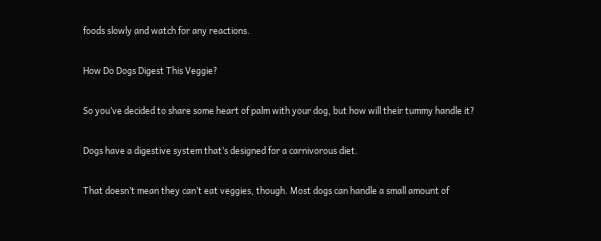foods slowly and watch for any reactions.

How Do Dogs Digest This Veggie?

So you’ve decided to share some heart of palm with your dog, but how will their tummy handle it?

Dogs have a digestive system that’s designed for a carnivorous diet.

That doesn’t mean they can’t eat veggies, though. Most dogs can handle a small amount of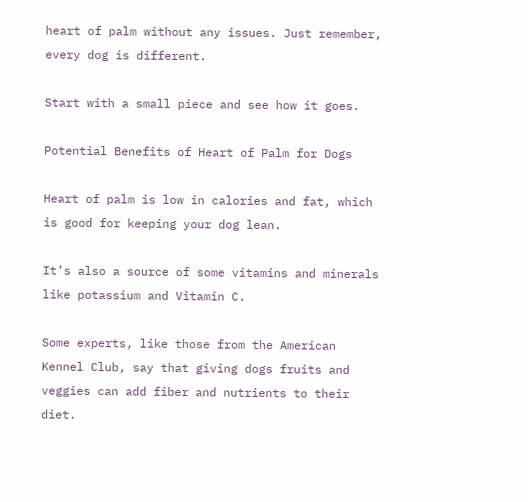heart of palm without any issues. Just remember, every dog is different.

Start with a small piece and see how it goes.

Potential Benefits of Heart of Palm for Dogs

Heart of palm is low in calories and fat, which is good for keeping your dog lean.

It’s also a source of some vitamins and minerals like potassium and Vitamin C.

Some experts, like those from the American Kennel Club, say that giving dogs fruits and veggies can add fiber and nutrients to their diet.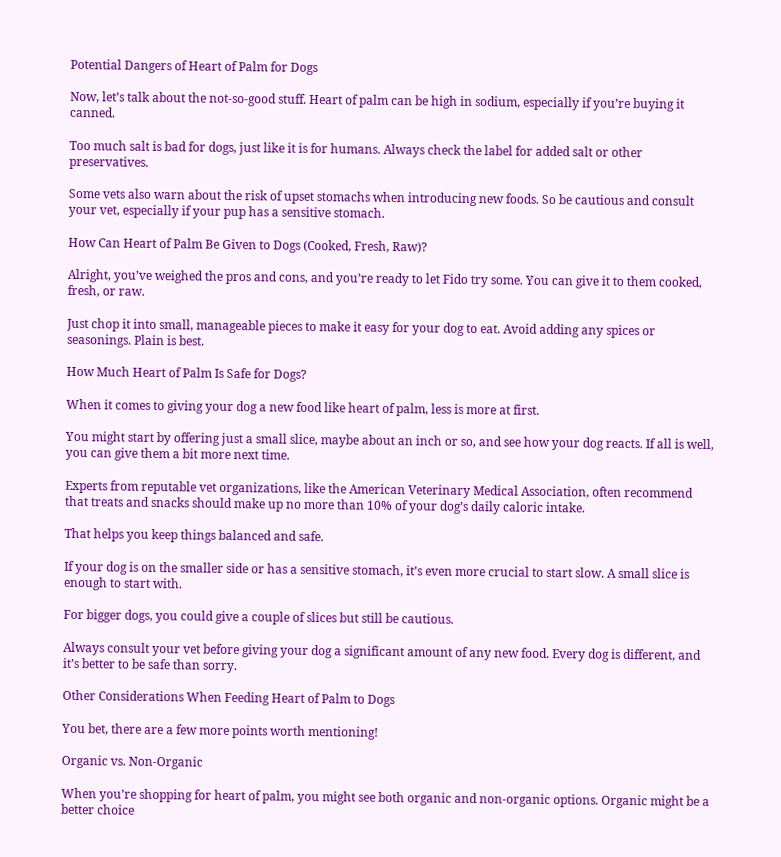Potential Dangers of Heart of Palm for Dogs

Now, let’s talk about the not-so-good stuff. Heart of palm can be high in sodium, especially if you’re buying it canned.

Too much salt is bad for dogs, just like it is for humans. Always check the label for added salt or other preservatives.

Some vets also warn about the risk of upset stomachs when introducing new foods. So be cautious and consult your vet, especially if your pup has a sensitive stomach.

How Can Heart of Palm Be Given to Dogs (Cooked, Fresh, Raw)?

Alright, you’ve weighed the pros and cons, and you’re ready to let Fido try some. You can give it to them cooked, fresh, or raw.

Just chop it into small, manageable pieces to make it easy for your dog to eat. Avoid adding any spices or seasonings. Plain is best.

How Much Heart of Palm Is Safe for Dogs?

When it comes to giving your dog a new food like heart of palm, less is more at first.

You might start by offering just a small slice, maybe about an inch or so, and see how your dog reacts. If all is well, you can give them a bit more next time.

Experts from reputable vet organizations, like the American Veterinary Medical Association, often recommend that treats and snacks should make up no more than 10% of your dog’s daily caloric intake.

That helps you keep things balanced and safe.

If your dog is on the smaller side or has a sensitive stomach, it’s even more crucial to start slow. A small slice is enough to start with.

For bigger dogs, you could give a couple of slices but still be cautious.

Always consult your vet before giving your dog a significant amount of any new food. Every dog is different, and it’s better to be safe than sorry.

Other Considerations When Feeding Heart of Palm to Dogs

You bet, there are a few more points worth mentioning!

Organic vs. Non-Organic

When you’re shopping for heart of palm, you might see both organic and non-organic options. Organic might be a better choice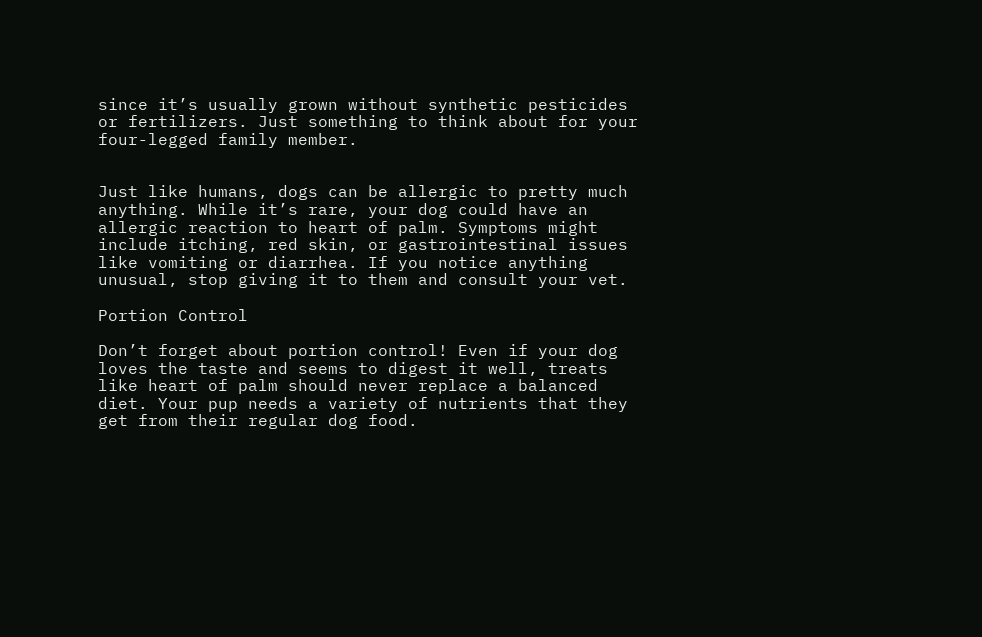since it’s usually grown without synthetic pesticides or fertilizers. Just something to think about for your four-legged family member.


Just like humans, dogs can be allergic to pretty much anything. While it’s rare, your dog could have an allergic reaction to heart of palm. Symptoms might include itching, red skin, or gastrointestinal issues like vomiting or diarrhea. If you notice anything unusual, stop giving it to them and consult your vet.

Portion Control

Don’t forget about portion control! Even if your dog loves the taste and seems to digest it well, treats like heart of palm should never replace a balanced diet. Your pup needs a variety of nutrients that they get from their regular dog food.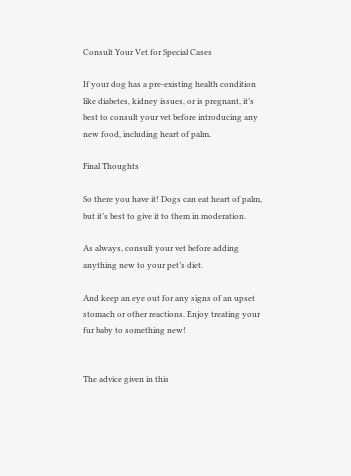Consult Your Vet for Special Cases

If your dog has a pre-existing health condition like diabetes, kidney issues, or is pregnant, it’s best to consult your vet before introducing any new food, including heart of palm.

Final Thoughts

So there you have it! Dogs can eat heart of palm, but it’s best to give it to them in moderation.

As always, consult your vet before adding anything new to your pet’s diet.

And keep an eye out for any signs of an upset stomach or other reactions. Enjoy treating your fur baby to something new!


The advice given in this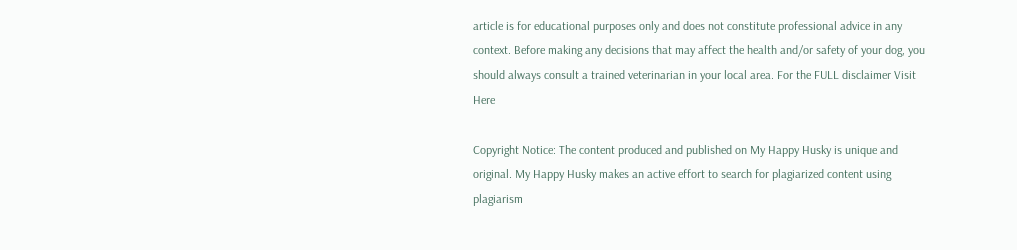article is for educational purposes only and does not constitute professional advice in any context. Before making any decisions that may affect the health and/or safety of your dog, you should always consult a trained veterinarian in your local area. For the FULL disclaimer Visit Here

Copyright Notice: The content produced and published on My Happy Husky is unique and original. My Happy Husky makes an active effort to search for plagiarized content using plagiarism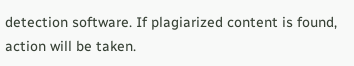detection software. If plagiarized content is found, action will be taken.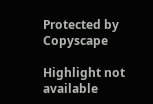Protected by Copyscape

Highlight not available